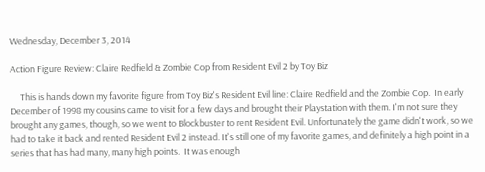Wednesday, December 3, 2014

Action Figure Review: Claire Redfield & Zombie Cop from Resident Evil 2 by Toy Biz

     This is hands down my favorite figure from Toy Biz's Resident Evil line: Claire Redfield and the Zombie Cop.  In early December of 1998 my cousins came to visit for a few days and brought their Playstation with them. I'm not sure they brought any games, though, so we went to Blockbuster to rent Resident Evil. Unfortunately the game didn't work, so we had to take it back and rented Resident Evil 2 instead. It's still one of my favorite games, and definitely a high point in a series that has had many, many high points.  It was enough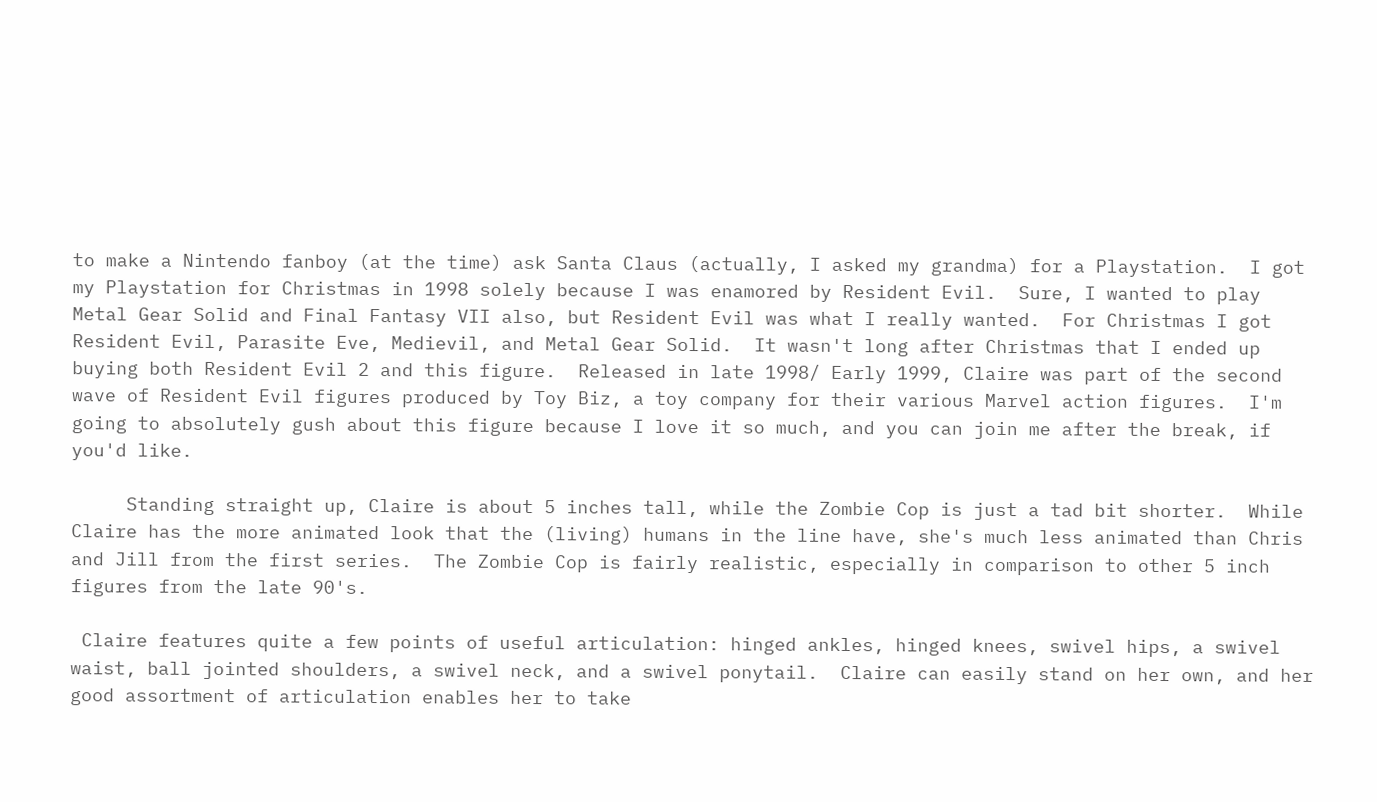to make a Nintendo fanboy (at the time) ask Santa Claus (actually, I asked my grandma) for a Playstation.  I got my Playstation for Christmas in 1998 solely because I was enamored by Resident Evil.  Sure, I wanted to play Metal Gear Solid and Final Fantasy VII also, but Resident Evil was what I really wanted.  For Christmas I got Resident Evil, Parasite Eve, Medievil, and Metal Gear Solid.  It wasn't long after Christmas that I ended up buying both Resident Evil 2 and this figure.  Released in late 1998/ Early 1999, Claire was part of the second wave of Resident Evil figures produced by Toy Biz, a toy company for their various Marvel action figures.  I'm going to absolutely gush about this figure because I love it so much, and you can join me after the break, if you'd like.

     Standing straight up, Claire is about 5 inches tall, while the Zombie Cop is just a tad bit shorter.  While Claire has the more animated look that the (living) humans in the line have, she's much less animated than Chris and Jill from the first series.  The Zombie Cop is fairly realistic, especially in comparison to other 5 inch figures from the late 90's.

 Claire features quite a few points of useful articulation: hinged ankles, hinged knees, swivel hips, a swivel waist, ball jointed shoulders, a swivel neck, and a swivel ponytail.  Claire can easily stand on her own, and her good assortment of articulation enables her to take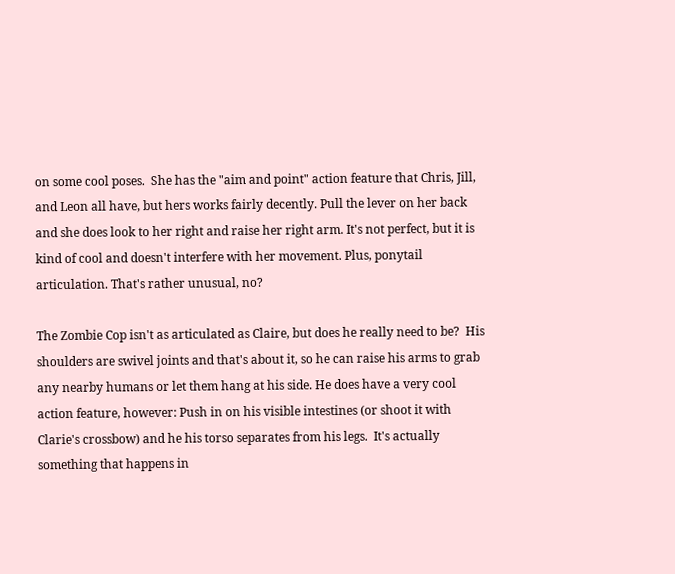on some cool poses.  She has the "aim and point" action feature that Chris, Jill, and Leon all have, but hers works fairly decently. Pull the lever on her back and she does look to her right and raise her right arm. It's not perfect, but it is kind of cool and doesn't interfere with her movement. Plus, ponytail articulation. That's rather unusual, no?

The Zombie Cop isn't as articulated as Claire, but does he really need to be?  His shoulders are swivel joints and that's about it, so he can raise his arms to grab any nearby humans or let them hang at his side. He does have a very cool action feature, however: Push in on his visible intestines (or shoot it with Clarie's crossbow) and he his torso separates from his legs.  It's actually something that happens in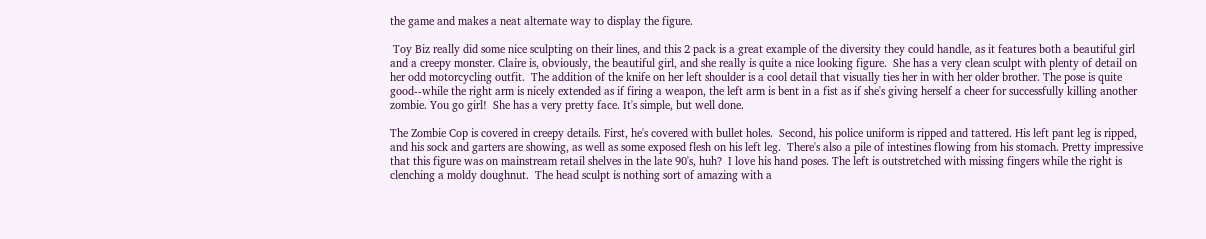the game and makes a neat alternate way to display the figure.

 Toy Biz really did some nice sculpting on their lines, and this 2 pack is a great example of the diversity they could handle, as it features both a beautiful girl and a creepy monster. Claire is, obviously, the beautiful girl, and she really is quite a nice looking figure.  She has a very clean sculpt with plenty of detail on her odd motorcycling outfit.  The addition of the knife on her left shoulder is a cool detail that visually ties her in with her older brother. The pose is quite good--while the right arm is nicely extended as if firing a weapon, the left arm is bent in a fist as if she's giving herself a cheer for successfully killing another zombie. You go girl!  She has a very pretty face. It's simple, but well done.

The Zombie Cop is covered in creepy details. First, he's covered with bullet holes.  Second, his police uniform is ripped and tattered. His left pant leg is ripped, and his sock and garters are showing, as well as some exposed flesh on his left leg.  There's also a pile of intestines flowing from his stomach. Pretty impressive that this figure was on mainstream retail shelves in the late 90's, huh?  I love his hand poses. The left is outstretched with missing fingers while the right is clenching a moldy doughnut.  The head sculpt is nothing sort of amazing with a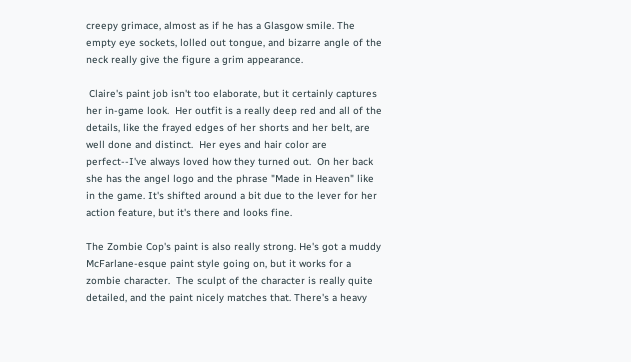creepy grimace, almost as if he has a Glasgow smile. The empty eye sockets, lolled out tongue, and bizarre angle of the neck really give the figure a grim appearance.

 Claire's paint job isn't too elaborate, but it certainly captures her in-game look.  Her outfit is a really deep red and all of the details, like the frayed edges of her shorts and her belt, are well done and distinct.  Her eyes and hair color are perfect--I've always loved how they turned out.  On her back she has the angel logo and the phrase "Made in Heaven" like in the game. It's shifted around a bit due to the lever for her action feature, but it's there and looks fine.

The Zombie Cop's paint is also really strong. He's got a muddy McFarlane-esque paint style going on, but it works for a zombie character.  The sculpt of the character is really quite detailed, and the paint nicely matches that. There's a heavy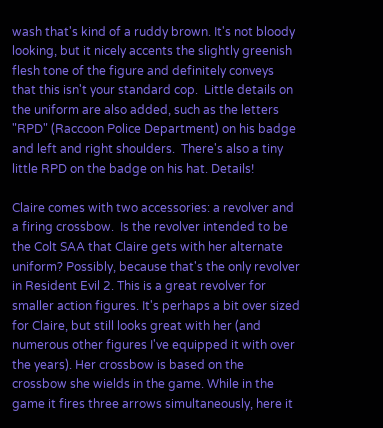wash that's kind of a ruddy brown. It's not bloody looking, but it nicely accents the slightly greenish flesh tone of the figure and definitely conveys that this isn't your standard cop.  Little details on the uniform are also added, such as the letters "RPD" (Raccoon Police Department) on his badge and left and right shoulders.  There's also a tiny little RPD on the badge on his hat. Details!

Claire comes with two accessories: a revolver and a firing crossbow.  Is the revolver intended to be the Colt SAA that Claire gets with her alternate uniform? Possibly, because that's the only revolver in Resident Evil 2. This is a great revolver for smaller action figures. It's perhaps a bit over sized for Claire, but still looks great with her (and numerous other figures I've equipped it with over the years). Her crossbow is based on the crossbow she wields in the game. While in the game it fires three arrows simultaneously, here it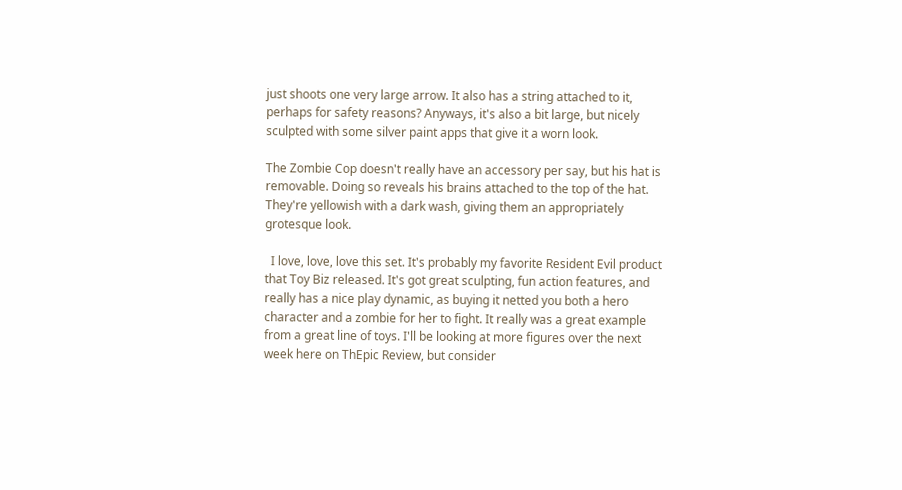just shoots one very large arrow. It also has a string attached to it, perhaps for safety reasons? Anyways, it's also a bit large, but nicely sculpted with some silver paint apps that give it a worn look.

The Zombie Cop doesn't really have an accessory per say, but his hat is removable. Doing so reveals his brains attached to the top of the hat. They're yellowish with a dark wash, giving them an appropriately grotesque look.

  I love, love, love this set. It's probably my favorite Resident Evil product that Toy Biz released. It's got great sculpting, fun action features, and really has a nice play dynamic, as buying it netted you both a hero character and a zombie for her to fight. It really was a great example from a great line of toys. I'll be looking at more figures over the next week here on ThEpic Review, but consider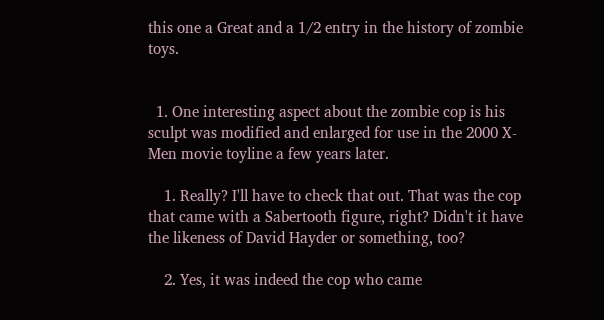this one a Great and a 1/2 entry in the history of zombie toys.


  1. One interesting aspect about the zombie cop is his sculpt was modified and enlarged for use in the 2000 X-Men movie toyline a few years later.

    1. Really? I'll have to check that out. That was the cop that came with a Sabertooth figure, right? Didn't it have the likeness of David Hayder or something, too?

    2. Yes, it was indeed the cop who came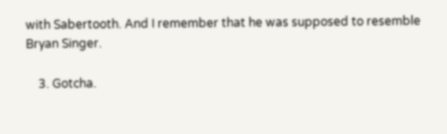with Sabertooth. And I remember that he was supposed to resemble Bryan Singer.

    3. Gotcha.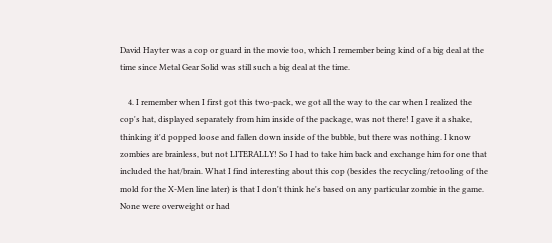David Hayter was a cop or guard in the movie too, which I remember being kind of a big deal at the time since Metal Gear Solid was still such a big deal at the time.

    4. I remember when I first got this two-pack, we got all the way to the car when I realized the cop's hat, displayed separately from him inside of the package, was not there! I gave it a shake, thinking it'd popped loose and fallen down inside of the bubble, but there was nothing. I know zombies are brainless, but not LITERALLY! So I had to take him back and exchange him for one that included the hat/brain. What I find interesting about this cop (besides the recycling/retooling of the mold for the X-Men line later) is that I don't think he's based on any particular zombie in the game. None were overweight or had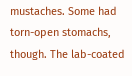mustaches. Some had torn-open stomachs, though. The lab-coated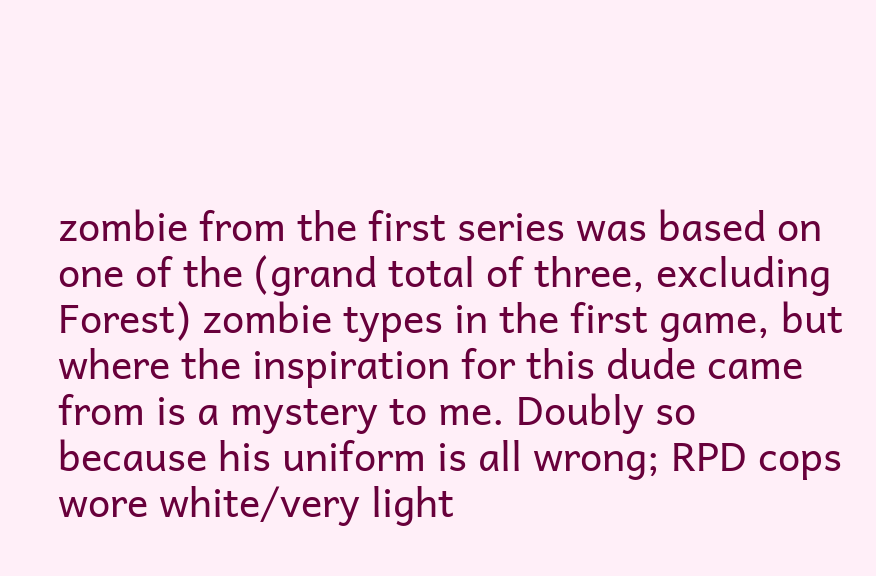zombie from the first series was based on one of the (grand total of three, excluding Forest) zombie types in the first game, but where the inspiration for this dude came from is a mystery to me. Doubly so because his uniform is all wrong; RPD cops wore white/very light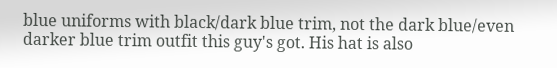blue uniforms with black/dark blue trim, not the dark blue/even darker blue trim outfit this guy's got. His hat is also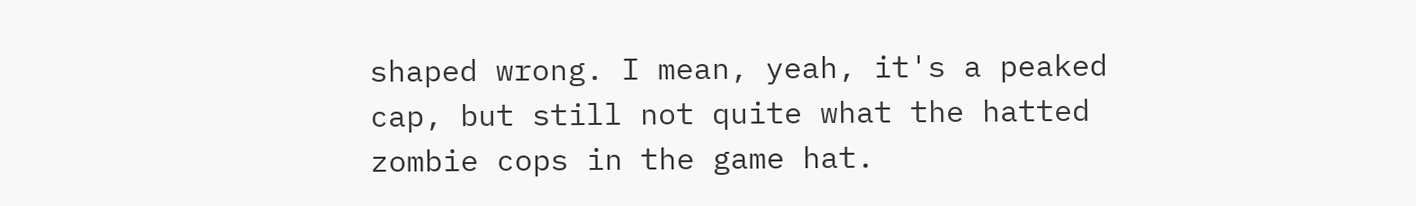shaped wrong. I mean, yeah, it's a peaked cap, but still not quite what the hatted zombie cops in the game hat.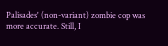Palisades' (non-variant) zombie cop was more accurate. Still, I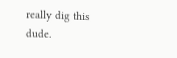really dig this dude.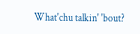What'chu talkin' 'bout?